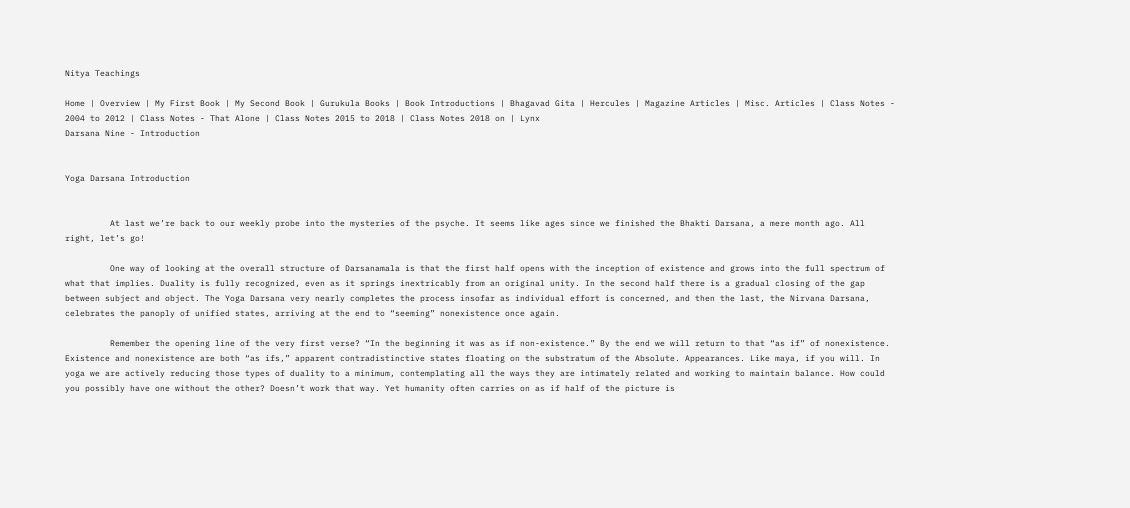Nitya Teachings

Home | Overview | My First Book | My Second Book | Gurukula Books | Book Introductions | Bhagavad Gita | Hercules | Magazine Articles | Misc. Articles | Class Notes - 2004 to 2012 | Class Notes - That Alone | Class Notes 2015 to 2018 | Class Notes 2018 on | Lynx
Darsana Nine - Introduction


Yoga Darsana Introduction


         At last we’re back to our weekly probe into the mysteries of the psyche. It seems like ages since we finished the Bhakti Darsana, a mere month ago. All right, let’s go!

         One way of looking at the overall structure of Darsanamala is that the first half opens with the inception of existence and grows into the full spectrum of what that implies. Duality is fully recognized, even as it springs inextricably from an original unity. In the second half there is a gradual closing of the gap between subject and object. The Yoga Darsana very nearly completes the process insofar as individual effort is concerned, and then the last, the Nirvana Darsana, celebrates the panoply of unified states, arriving at the end to “seeming” nonexistence once again.

         Remember the opening line of the very first verse? “In the beginning it was as if non-existence.” By the end we will return to that “as if” of nonexistence. Existence and nonexistence are both “as ifs,” apparent contradistinctive states floating on the substratum of the Absolute. Appearances. Like maya, if you will. In yoga we are actively reducing those types of duality to a minimum, contemplating all the ways they are intimately related and working to maintain balance. How could you possibly have one without the other? Doesn’t work that way. Yet humanity often carries on as if half of the picture is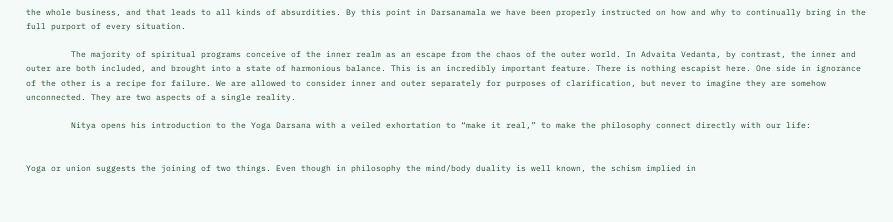the whole business, and that leads to all kinds of absurdities. By this point in Darsanamala we have been properly instructed on how and why to continually bring in the full purport of every situation.

         The majority of spiritual programs conceive of the inner realm as an escape from the chaos of the outer world. In Advaita Vedanta, by contrast, the inner and outer are both included, and brought into a state of harmonious balance. This is an incredibly important feature. There is nothing escapist here. One side in ignorance of the other is a recipe for failure. We are allowed to consider inner and outer separately for purposes of clarification, but never to imagine they are somehow unconnected. They are two aspects of a single reality.

         Nitya opens his introduction to the Yoga Darsana with a veiled exhortation to “make it real,” to make the philosophy connect directly with our life:


Yoga or union suggests the joining of two things. Even though in philosophy the mind/body duality is well known, the schism implied in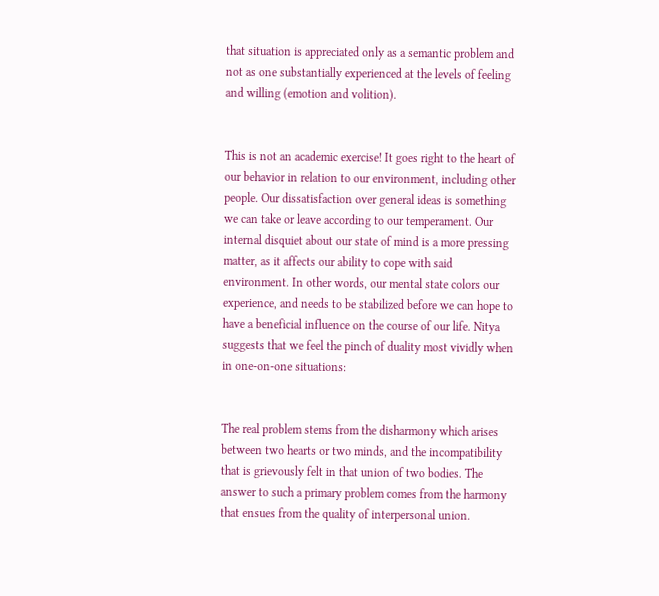that situation is appreciated only as a semantic problem and not as one substantially experienced at the levels of feeling and willing (emotion and volition).


This is not an academic exercise! It goes right to the heart of our behavior in relation to our environment, including other people. Our dissatisfaction over general ideas is something we can take or leave according to our temperament. Our internal disquiet about our state of mind is a more pressing matter, as it affects our ability to cope with said environment. In other words, our mental state colors our experience, and needs to be stabilized before we can hope to have a beneficial influence on the course of our life. Nitya suggests that we feel the pinch of duality most vividly when in one-on-one situations:


The real problem stems from the disharmony which arises between two hearts or two minds, and the incompatibility that is grievously felt in that union of two bodies. The answer to such a primary problem comes from the harmony that ensues from the quality of interpersonal union.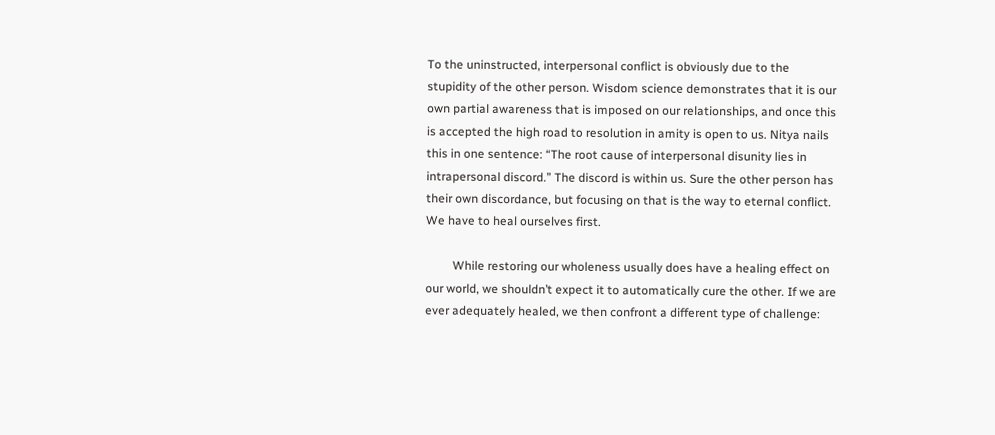To the uninstructed, interpersonal conflict is obviously due to the stupidity of the other person. Wisdom science demonstrates that it is our own partial awareness that is imposed on our relationships, and once this is accepted the high road to resolution in amity is open to us. Nitya nails this in one sentence: “The root cause of interpersonal disunity lies in intrapersonal discord.” The discord is within us. Sure the other person has their own discordance, but focusing on that is the way to eternal conflict. We have to heal ourselves first.

         While restoring our wholeness usually does have a healing effect on our world, we shouldn’t expect it to automatically cure the other. If we are ever adequately healed, we then confront a different type of challenge: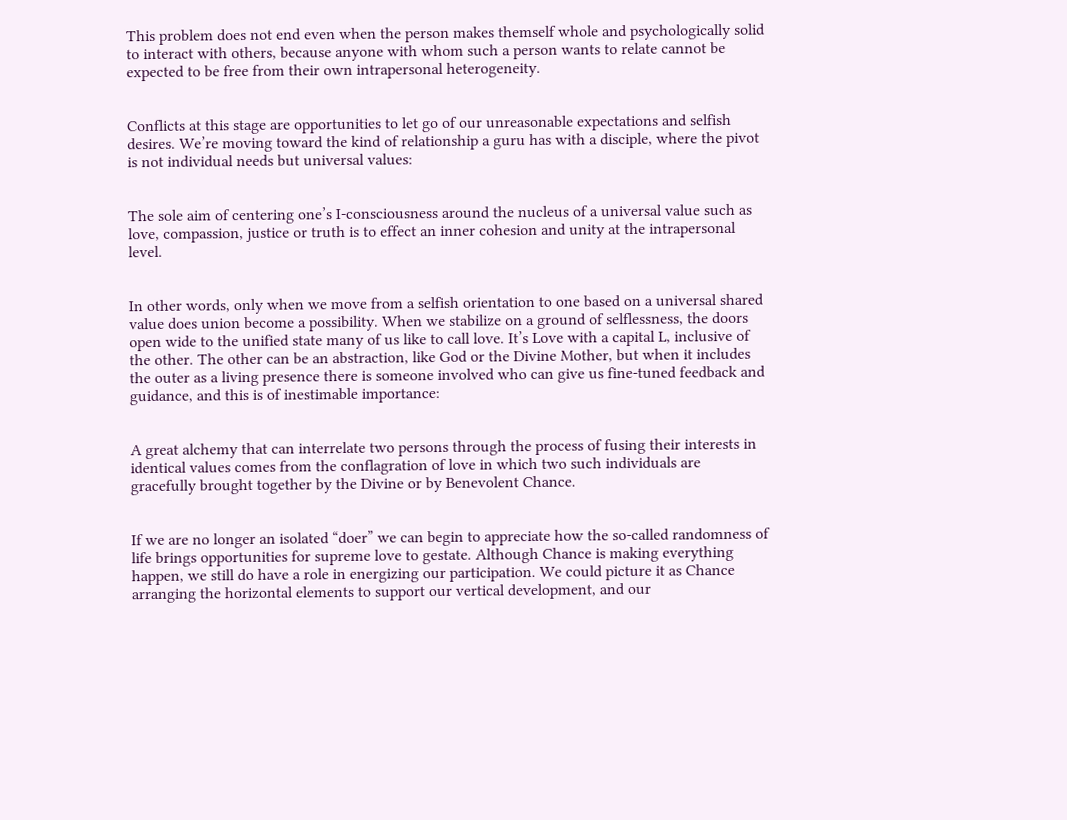This problem does not end even when the person makes themself whole and psychologically solid to interact with others, because anyone with whom such a person wants to relate cannot be expected to be free from their own intrapersonal heterogeneity.


Conflicts at this stage are opportunities to let go of our unreasonable expectations and selfish desires. We’re moving toward the kind of relationship a guru has with a disciple, where the pivot is not individual needs but universal values:


The sole aim of centering one’s I-consciousness around the nucleus of a universal value such as love, compassion, justice or truth is to effect an inner cohesion and unity at the intrapersonal level.


In other words, only when we move from a selfish orientation to one based on a universal shared value does union become a possibility. When we stabilize on a ground of selflessness, the doors open wide to the unified state many of us like to call love. It’s Love with a capital L, inclusive of the other. The other can be an abstraction, like God or the Divine Mother, but when it includes the outer as a living presence there is someone involved who can give us fine-tuned feedback and guidance, and this is of inestimable importance:


A great alchemy that can interrelate two persons through the process of fusing their interests in identical values comes from the conflagration of love in which two such individuals are gracefully brought together by the Divine or by Benevolent Chance.


If we are no longer an isolated “doer” we can begin to appreciate how the so-called randomness of life brings opportunities for supreme love to gestate. Although Chance is making everything happen, we still do have a role in energizing our participation. We could picture it as Chance arranging the horizontal elements to support our vertical development, and our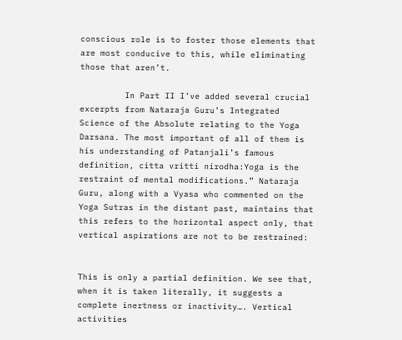conscious role is to foster those elements that are most conducive to this, while eliminating those that aren’t.

         In Part II I’ve added several crucial excerpts from Nataraja Guru’s Integrated Science of the Absolute relating to the Yoga Darsana. The most important of all of them is his understanding of Patanjali’s famous definition, citta vritti nirodha:Yoga is the restraint of mental modifications.” Nataraja Guru, along with a Vyasa who commented on the Yoga Sutras in the distant past, maintains that this refers to the horizontal aspect only, that vertical aspirations are not to be restrained:


This is only a partial definition. We see that, when it is taken literally, it suggests a complete inertness or inactivity…. Vertical activities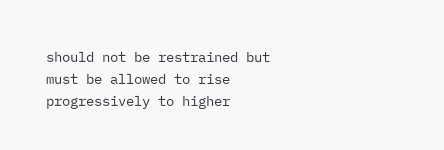should not be restrained but must be allowed to rise progressively to higher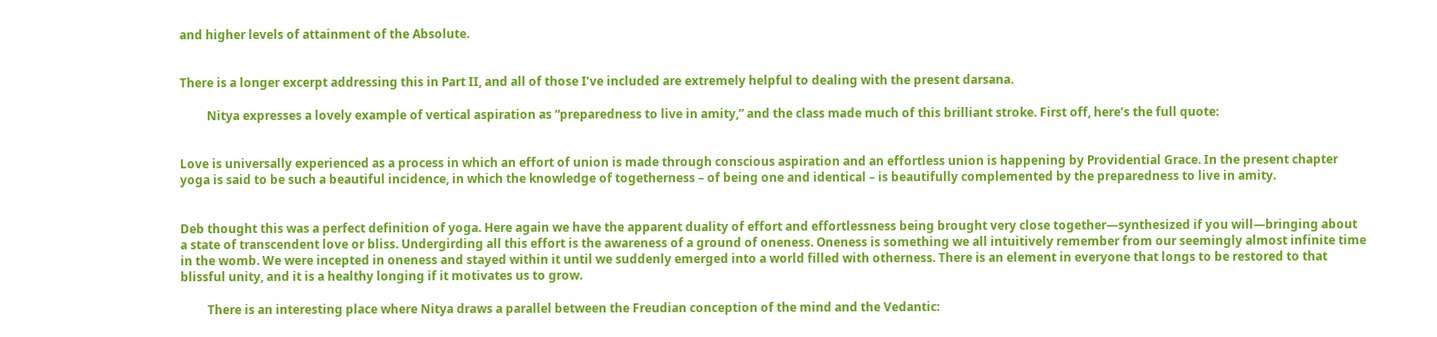and higher levels of attainment of the Absolute.


There is a longer excerpt addressing this in Part II, and all of those I’ve included are extremely helpful to dealing with the present darsana.

         Nitya expresses a lovely example of vertical aspiration as “preparedness to live in amity,” and the class made much of this brilliant stroke. First off, here’s the full quote:


Love is universally experienced as a process in which an effort of union is made through conscious aspiration and an effortless union is happening by Providential Grace. In the present chapter yoga is said to be such a beautiful incidence, in which the knowledge of togetherness – of being one and identical – is beautifully complemented by the preparedness to live in amity.


Deb thought this was a perfect definition of yoga. Here again we have the apparent duality of effort and effortlessness being brought very close together—synthesized if you will—bringing about a state of transcendent love or bliss. Undergirding all this effort is the awareness of a ground of oneness. Oneness is something we all intuitively remember from our seemingly almost infinite time in the womb. We were incepted in oneness and stayed within it until we suddenly emerged into a world filled with otherness. There is an element in everyone that longs to be restored to that blissful unity, and it is a healthy longing if it motivates us to grow.

         There is an interesting place where Nitya draws a parallel between the Freudian conception of the mind and the Vedantic: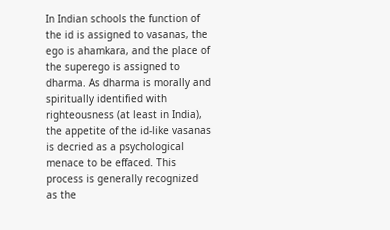In Indian schools the function of the id is assigned to vasanas, the ego is ahamkara, and the place of the superego is assigned to dharma. As dharma is morally and spiritually identified with righteousness (at least in India), the appetite of the id-like vasanas is decried as a psychological menace to be effaced. This process is generally recognized as the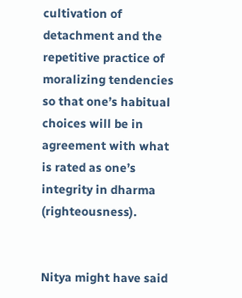cultivation of detachment and the repetitive practice of moralizing tendencies so that one’s habitual choices will be in agreement with what is rated as one’s integrity in dharma (righteousness).


Nitya might have said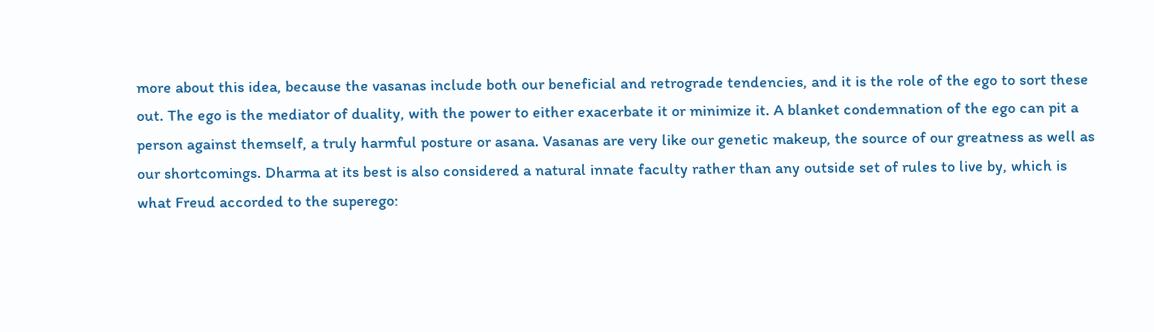more about this idea, because the vasanas include both our beneficial and retrograde tendencies, and it is the role of the ego to sort these out. The ego is the mediator of duality, with the power to either exacerbate it or minimize it. A blanket condemnation of the ego can pit a person against themself, a truly harmful posture or asana. Vasanas are very like our genetic makeup, the source of our greatness as well as our shortcomings. Dharma at its best is also considered a natural innate faculty rather than any outside set of rules to live by, which is what Freud accorded to the superego: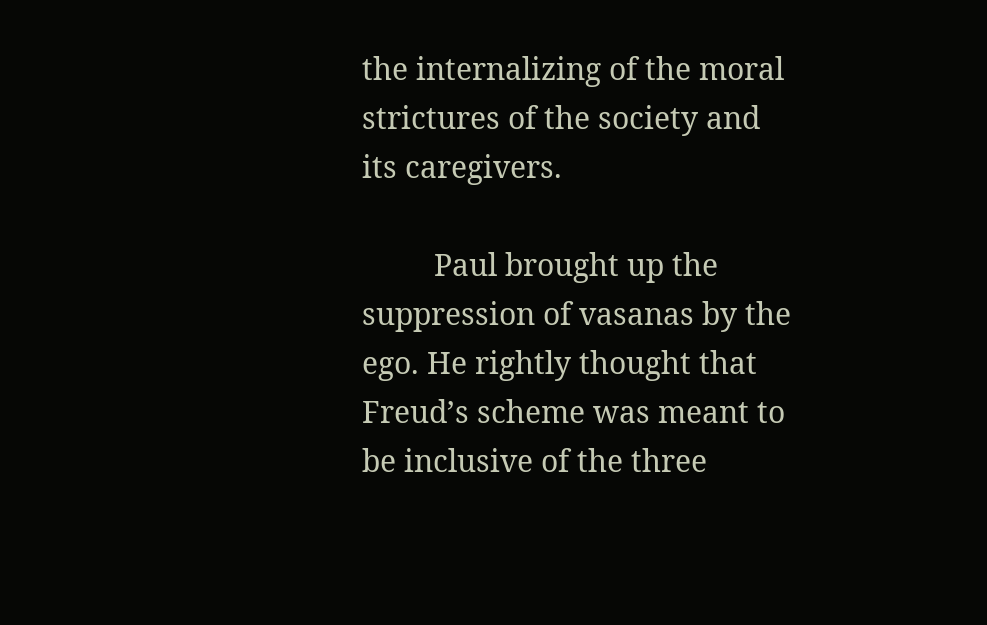the internalizing of the moral strictures of the society and its caregivers.

         Paul brought up the suppression of vasanas by the ego. He rightly thought that Freud’s scheme was meant to be inclusive of the three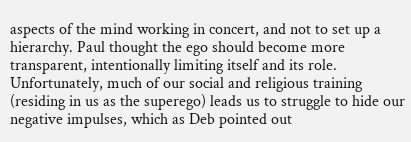aspects of the mind working in concert, and not to set up a hierarchy. Paul thought the ego should become more transparent, intentionally limiting itself and its role. Unfortunately, much of our social and religious training (residing in us as the superego) leads us to struggle to hide our negative impulses, which as Deb pointed out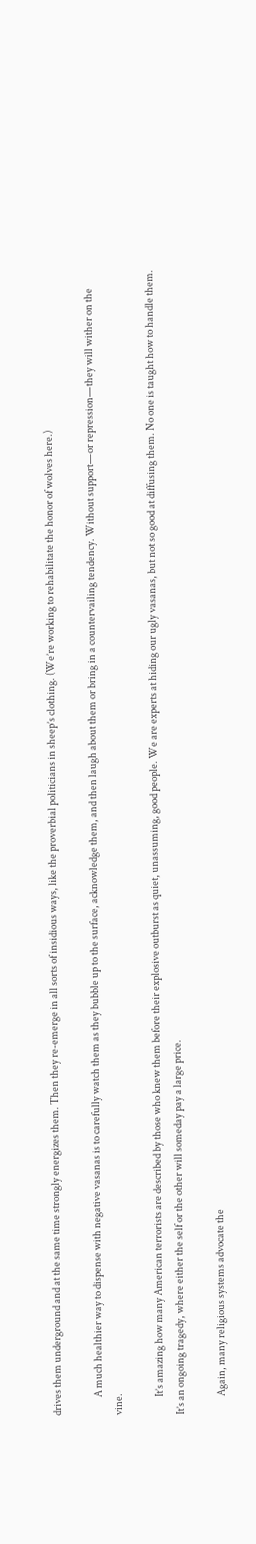drives them underground and at the same time strongly energizes them. Then they re-emerge in all sorts of insidious ways, like the proverbial politicians in sheep’s clothing. (We’re working to rehabilitate the honor of wolves here.)

         A much healthier way to dispense with negative vasanas is to carefully watch them as they bubble up to the surface, acknowledge them, and then laugh about them or bring in a countervailing tendency. Without support—or repression—they will wither on the vine.

         It’s amazing how many American terrorists are described by those who knew them before their explosive outburst as quiet, unassuming, good people. We are experts at hiding our ugly vasanas, but not so good at diffusing them. No one is taught how to handle them. It’s an ongoing tragedy, where either the self or the other will someday pay a large price.

         Again, many religious systems advocate the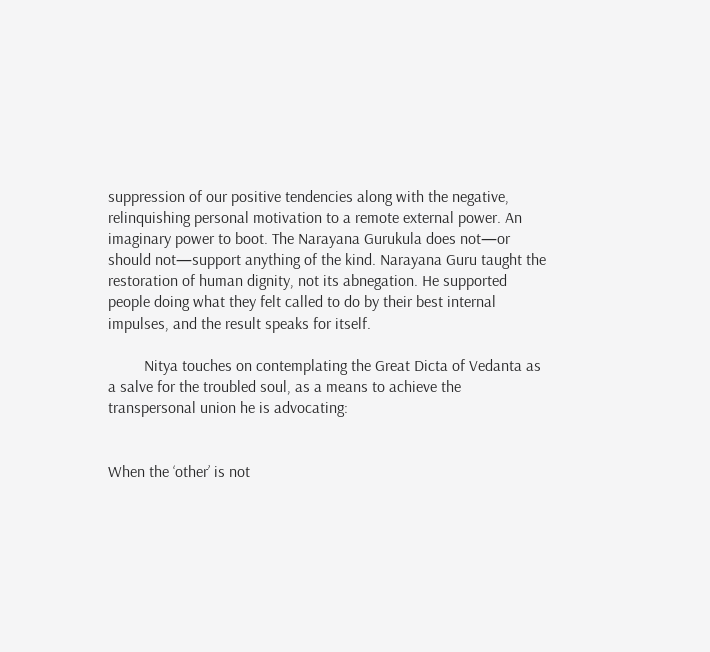suppression of our positive tendencies along with the negative, relinquishing personal motivation to a remote external power. An imaginary power to boot. The Narayana Gurukula does not—or should not—support anything of the kind. Narayana Guru taught the restoration of human dignity, not its abnegation. He supported people doing what they felt called to do by their best internal impulses, and the result speaks for itself.

         Nitya touches on contemplating the Great Dicta of Vedanta as a salve for the troubled soul, as a means to achieve the transpersonal union he is advocating:


When the ‘other’ is not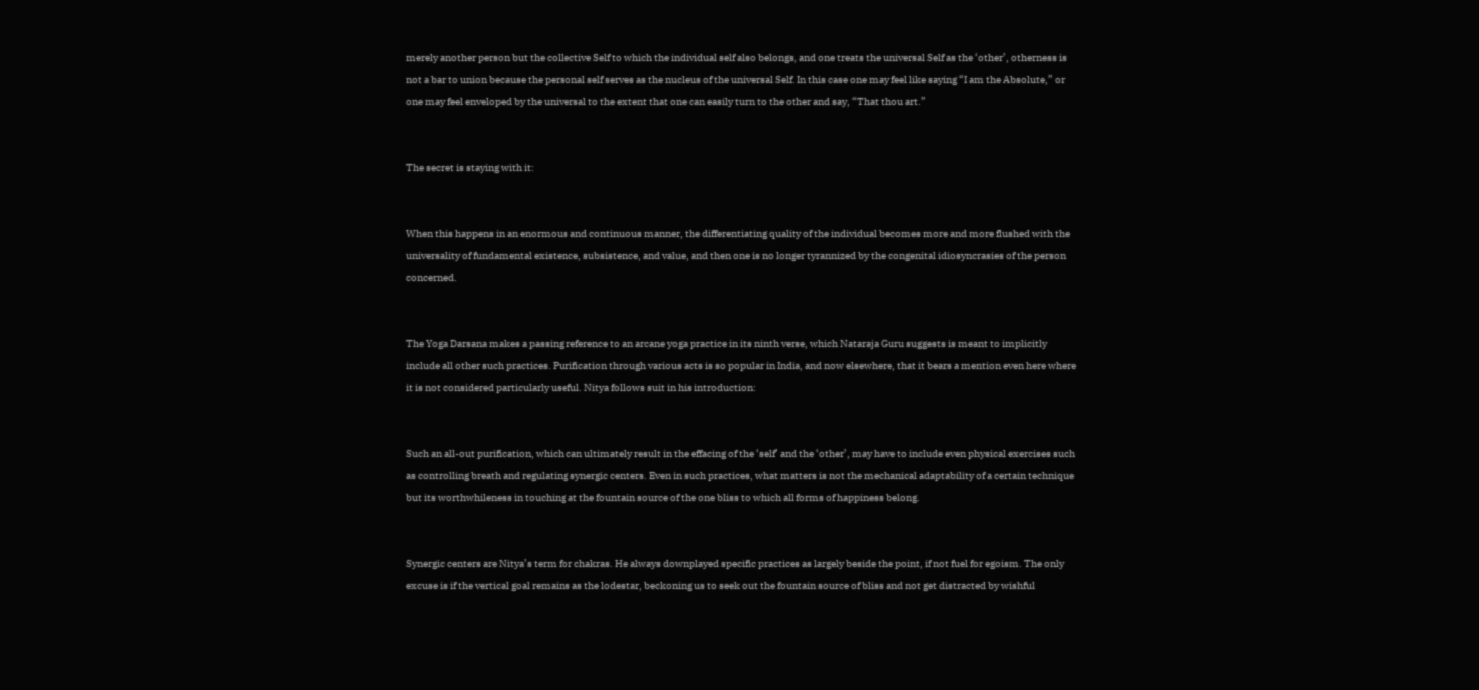merely another person but the collective Self to which the individual self also belongs, and one treats the universal Self as the ‘other’, otherness is not a bar to union because the personal self serves as the nucleus of the universal Self. In this case one may feel like saying “I am the Absolute,” or one may feel enveloped by the universal to the extent that one can easily turn to the other and say, “That thou art.”


The secret is staying with it:


When this happens in an enormous and continuous manner, the differentiating quality of the individual becomes more and more flushed with the universality of fundamental existence, subsistence, and value, and then one is no longer tyrannized by the congenital idiosyncrasies of the person concerned.


The Yoga Darsana makes a passing reference to an arcane yoga practice in its ninth verse, which Nataraja Guru suggests is meant to implicitly include all other such practices. Purification through various acts is so popular in India, and now elsewhere, that it bears a mention even here where it is not considered particularly useful. Nitya follows suit in his introduction:


Such an all-out purification, which can ultimately result in the effacing of the ‘self’ and the ‘other’, may have to include even physical exercises such as controlling breath and regulating synergic centers. Even in such practices, what matters is not the mechanical adaptability of a certain technique but its worthwhileness in touching at the fountain source of the one bliss to which all forms of happiness belong.


Synergic centers are Nitya’s term for chakras. He always downplayed specific practices as largely beside the point, if not fuel for egoism. The only excuse is if the vertical goal remains as the lodestar, beckoning us to seek out the fountain source of bliss and not get distracted by wishful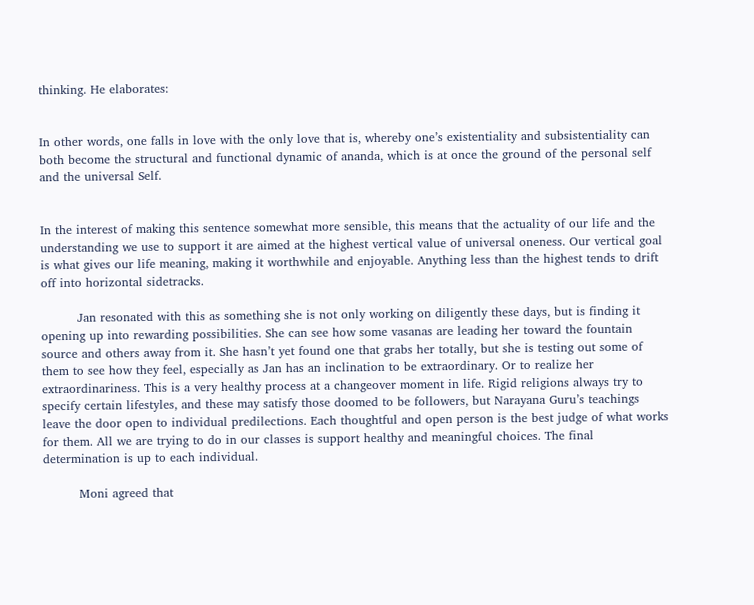thinking. He elaborates:


In other words, one falls in love with the only love that is, whereby one’s existentiality and subsistentiality can both become the structural and functional dynamic of ananda, which is at once the ground of the personal self and the universal Self.


In the interest of making this sentence somewhat more sensible, this means that the actuality of our life and the understanding we use to support it are aimed at the highest vertical value of universal oneness. Our vertical goal is what gives our life meaning, making it worthwhile and enjoyable. Anything less than the highest tends to drift off into horizontal sidetracks.

         Jan resonated with this as something she is not only working on diligently these days, but is finding it opening up into rewarding possibilities. She can see how some vasanas are leading her toward the fountain source and others away from it. She hasn’t yet found one that grabs her totally, but she is testing out some of them to see how they feel, especially as Jan has an inclination to be extraordinary. Or to realize her extraordinariness. This is a very healthy process at a changeover moment in life. Rigid religions always try to specify certain lifestyles, and these may satisfy those doomed to be followers, but Narayana Guru’s teachings leave the door open to individual predilections. Each thoughtful and open person is the best judge of what works for them. All we are trying to do in our classes is support healthy and meaningful choices. The final determination is up to each individual.

         Moni agreed that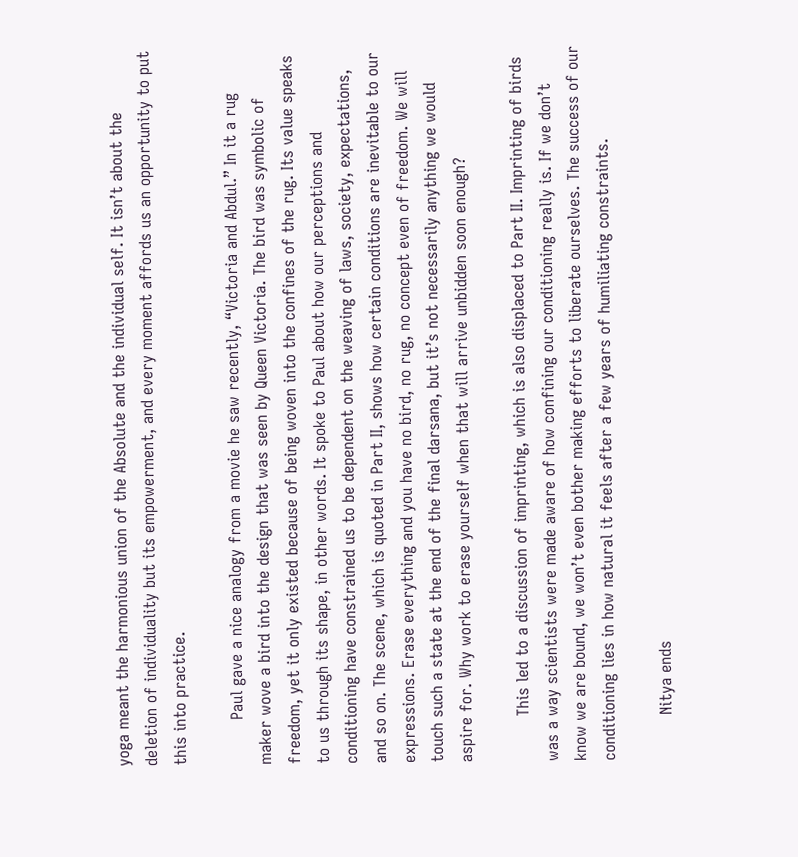yoga meant the harmonious union of the Absolute and the individual self. It isn’t about the deletion of individuality but its empowerment, and every moment affords us an opportunity to put this into practice.

         Paul gave a nice analogy from a movie he saw recently, “Victoria and Abdul.” In it a rug maker wove a bird into the design that was seen by Queen Victoria. The bird was symbolic of freedom, yet it only existed because of being woven into the confines of the rug. Its value speaks to us through its shape, in other words. It spoke to Paul about how our perceptions and conditioning have constrained us to be dependent on the weaving of laws, society, expectations, and so on. The scene, which is quoted in Part II, shows how certain conditions are inevitable to our expressions. Erase everything and you have no bird, no rug, no concept even of freedom. We will touch such a state at the end of the final darsana, but it’s not necessarily anything we would aspire for. Why work to erase yourself when that will arrive unbidden soon enough?

         This led to a discussion of imprinting, which is also displaced to Part II. Imprinting of birds was a way scientists were made aware of how confining our conditioning really is. If we don’t know we are bound, we won’t even bother making efforts to liberate ourselves. The success of our conditioning lies in how natural it feels after a few years of humiliating constraints.

         Nitya ends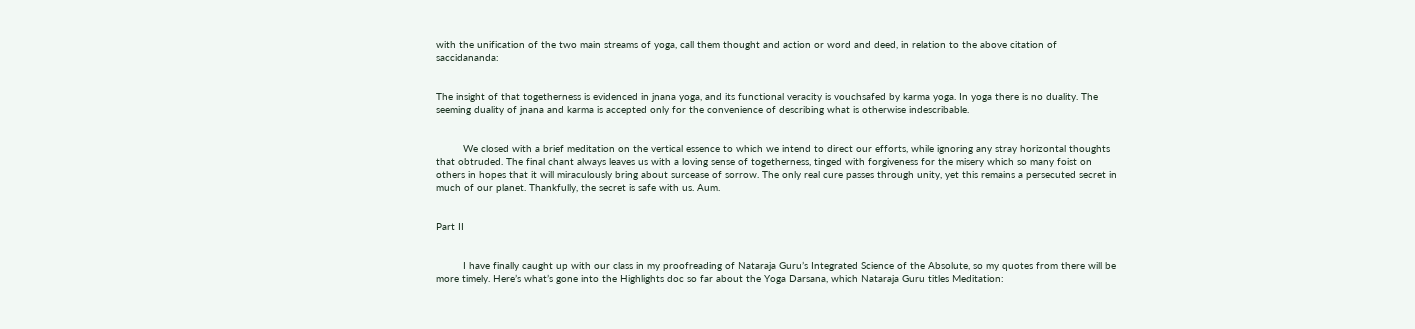with the unification of the two main streams of yoga, call them thought and action or word and deed, in relation to the above citation of saccidananda:


The insight of that togetherness is evidenced in jnana yoga, and its functional veracity is vouchsafed by karma yoga. In yoga there is no duality. The seeming duality of jnana and karma is accepted only for the convenience of describing what is otherwise indescribable.


         We closed with a brief meditation on the vertical essence to which we intend to direct our efforts, while ignoring any stray horizontal thoughts that obtruded. The final chant always leaves us with a loving sense of togetherness, tinged with forgiveness for the misery which so many foist on others in hopes that it will miraculously bring about surcease of sorrow. The only real cure passes through unity, yet this remains a persecuted secret in much of our planet. Thankfully, the secret is safe with us. Aum.


Part II


         I have finally caught up with our class in my proofreading of Nataraja Guru’s Integrated Science of the Absolute, so my quotes from there will be more timely. Here’s what’s gone into the Highlights doc so far about the Yoga Darsana, which Nataraja Guru titles Meditation: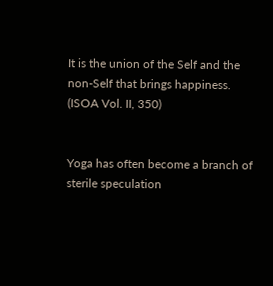It is the union of the Self and the non-Self that brings happiness. (ISOA Vol. II, 350)


Yoga has often become a branch of sterile speculation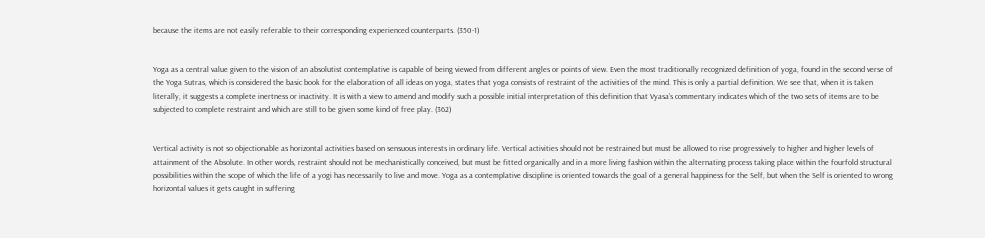because the items are not easily referable to their corresponding experienced counterparts. (350-1)


Yoga as a central value given to the vision of an absolutist contemplative is capable of being viewed from different angles or points of view. Even the most traditionally recognized definition of yoga, found in the second verse of the Yoga Sutras, which is considered the basic book for the elaboration of all ideas on yoga, states that yoga consists of restraint of the activities of the mind. This is only a partial definition. We see that, when it is taken literally, it suggests a complete inertness or inactivity. It is with a view to amend and modify such a possible initial interpretation of this definition that Vyasa’s commentary indicates which of the two sets of items are to be subjected to complete restraint and which are still to be given some kind of free play. (362)


Vertical activity is not so objectionable as horizontal activities based on sensuous interests in ordinary life. Vertical activities should not be restrained but must be allowed to rise progressively to higher and higher levels of attainment of the Absolute. In other words, restraint should not be mechanistically conceived, but must be fitted organically and in a more living fashion within the alternating process taking place within the fourfold structural possibilities within the scope of which the life of a yogi has necessarily to live and move. Yoga as a contemplative discipline is oriented towards the goal of a general happiness for the Self, but when the Self is oriented to wrong horizontal values it gets caught in suffering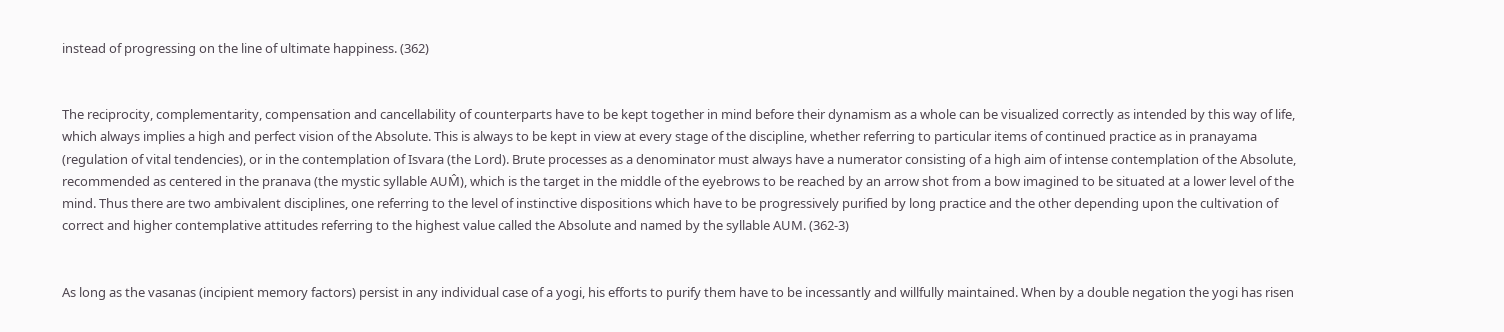instead of progressing on the line of ultimate happiness. (362)


The reciprocity, complementarity, compensation and cancellability of counterparts have to be kept together in mind before their dynamism as a whole can be visualized correctly as intended by this way of life, which always implies a high and perfect vision of the Absolute. This is always to be kept in view at every stage of the discipline, whether referring to particular items of continued practice as in pranayama (regulation of vital tendencies), or in the contemplation of Isvara (the Lord). Brute processes as a denominator must always have a numerator consisting of a high aim of intense contemplation of the Absolute, recommended as centered in the pranava (the mystic syllable AUM̂), which is the target in the middle of the eyebrows to be reached by an arrow shot from a bow imagined to be situated at a lower level of the mind. Thus there are two ambivalent disciplines, one referring to the level of instinctive dispositions which have to be progressively purified by long practice and the other depending upon the cultivation of correct and higher contemplative attitudes referring to the highest value called the Absolute and named by the syllable AUM. (362-3)


As long as the vasanas (incipient memory factors) persist in any individual case of a yogi, his efforts to purify them have to be incessantly and willfully maintained. When by a double negation the yogi has risen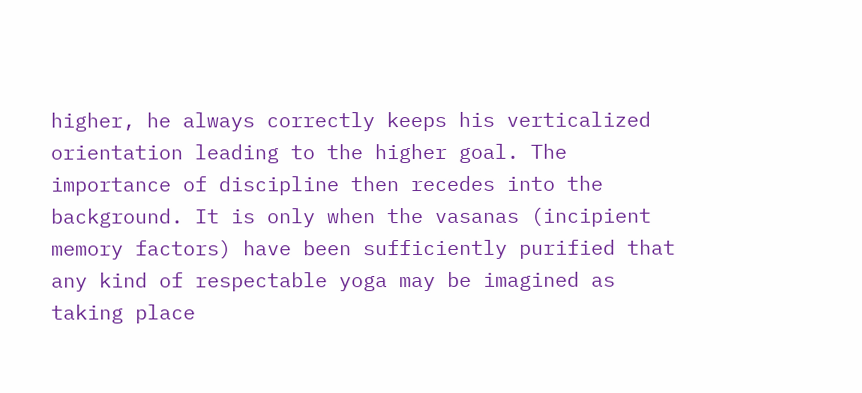higher, he always correctly keeps his verticalized orientation leading to the higher goal. The importance of discipline then recedes into the background. It is only when the vasanas (incipient memory factors) have been sufficiently purified that any kind of respectable yoga may be imagined as taking place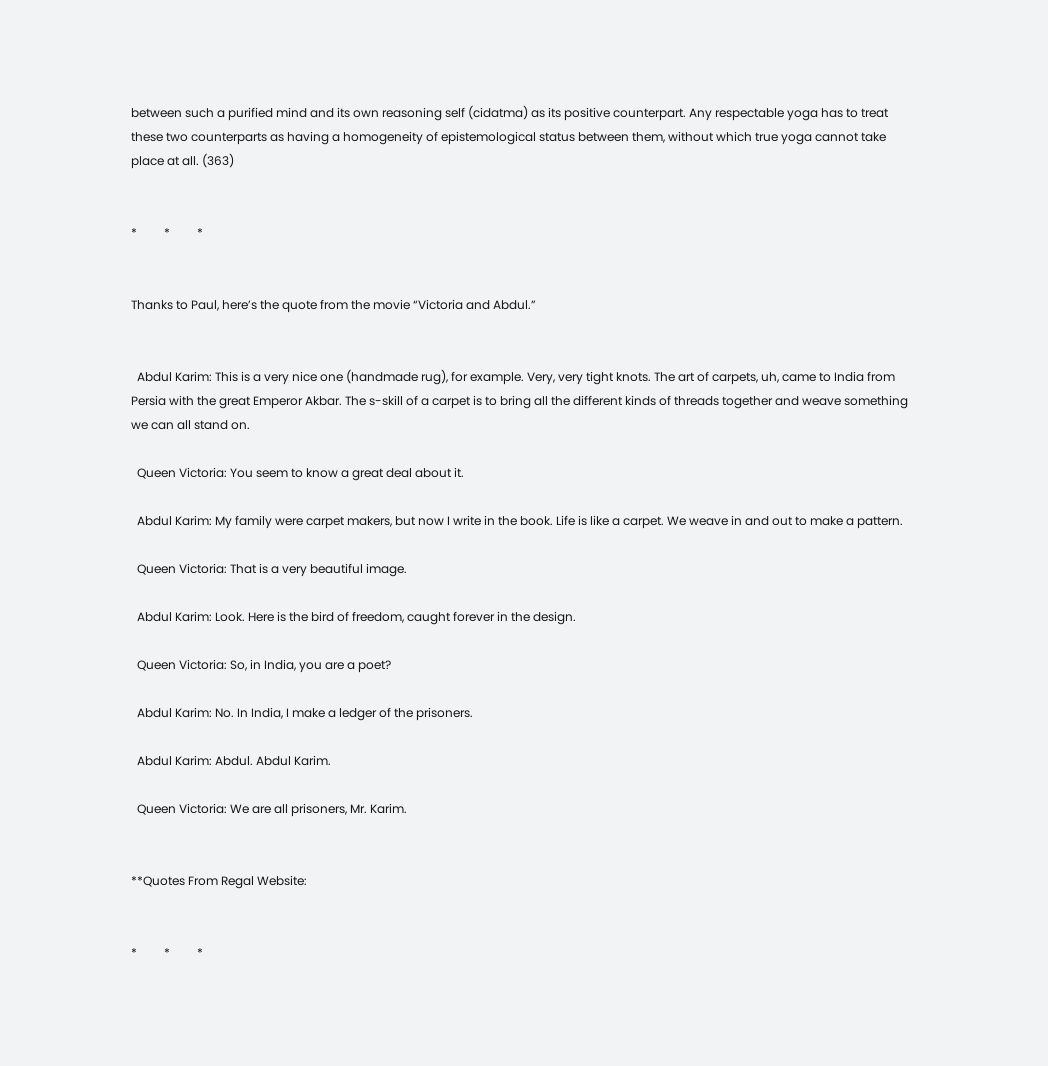between such a purified mind and its own reasoning self (cidatma) as its positive counterpart. Any respectable yoga has to treat these two counterparts as having a homogeneity of epistemological status between them, without which true yoga cannot take place at all. (363)


*         *         *


Thanks to Paul, here’s the quote from the movie “Victoria and Abdul.”


  Abdul Karim: This is a very nice one (handmade rug), for example. Very, very tight knots. The art of carpets, uh, came to India from Persia with the great Emperor Akbar. The s-skill of a carpet is to bring all the different kinds of threads together and weave something we can all stand on.

  Queen Victoria: You seem to know a great deal about it.

  Abdul Karim: My family were carpet makers, but now I write in the book. Life is like a carpet. We weave in and out to make a pattern.

  Queen Victoria: That is a very beautiful image.

  Abdul Karim: Look. Here is the bird of freedom, caught forever in the design.

  Queen Victoria: So, in India, you are a poet?

  Abdul Karim: No. In India, I make a ledger of the prisoners.

  Abdul Karim: Abdul. Abdul Karim.

  Queen Victoria: We are all prisoners, Mr. Karim.


**Quotes From Regal Website:


*         *         *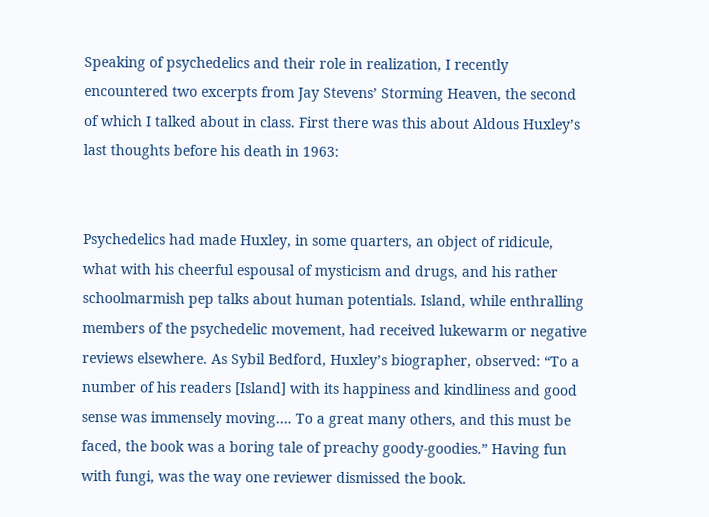Speaking of psychedelics and their role in realization, I recently encountered two excerpts from Jay Stevens’ Storming Heaven, the second of which I talked about in class. First there was this about Aldous Huxley’s last thoughts before his death in 1963:


Psychedelics had made Huxley, in some quarters, an object of ridicule, what with his cheerful espousal of mysticism and drugs, and his rather schoolmarmish pep talks about human potentials. Island, while enthralling members of the psychedelic movement, had received lukewarm or negative reviews elsewhere. As Sybil Bedford, Huxley’s biographer, observed: “To a number of his readers [Island] with its happiness and kindliness and good sense was immensely moving…. To a great many others, and this must be faced, the book was a boring tale of preachy goody-goodies.” Having fun with fungi, was the way one reviewer dismissed the book.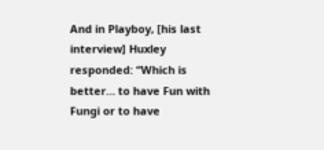And in Playboy, [his last interview] Huxley responded: “Which is better… to have Fun with Fungi or to have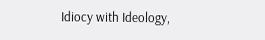Idiocy with Ideology,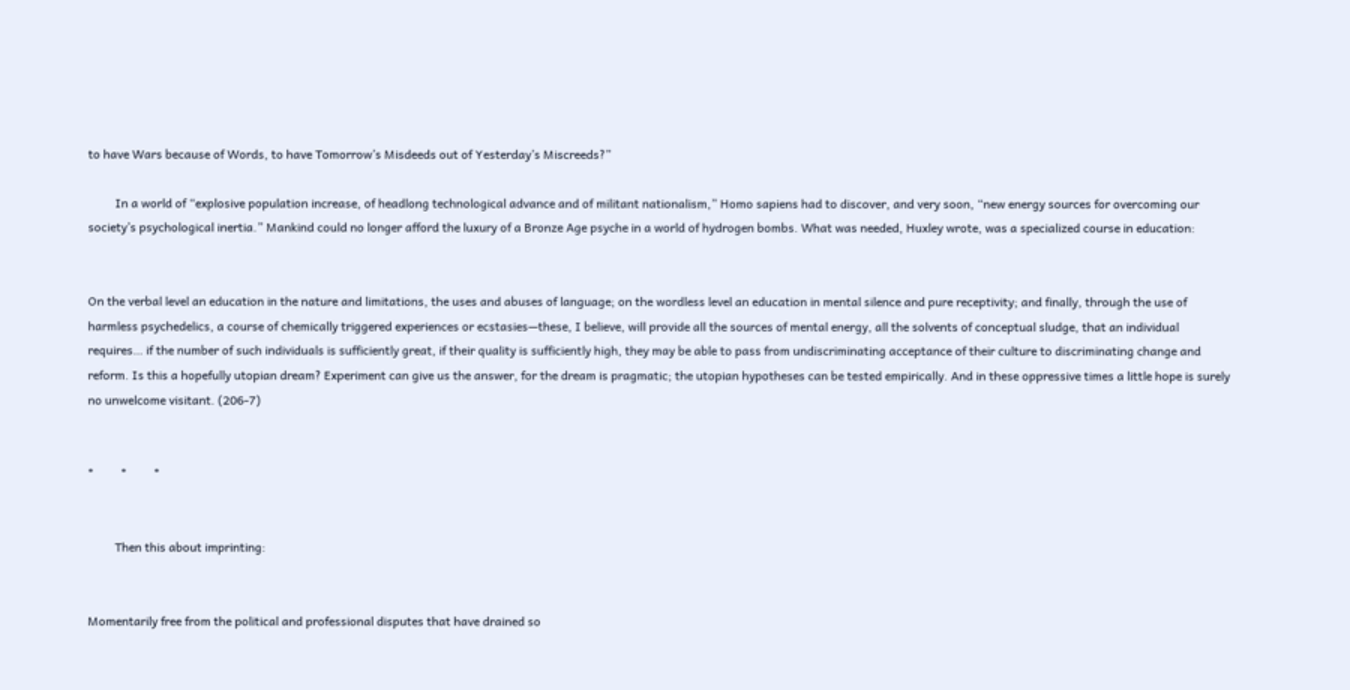to have Wars because of Words, to have Tomorrow’s Misdeeds out of Yesterday’s Miscreeds?”

         In a world of “explosive population increase, of headlong technological advance and of militant nationalism,” Homo sapiens had to discover, and very soon, “new energy sources for overcoming our society’s psychological inertia.” Mankind could no longer afford the luxury of a Bronze Age psyche in a world of hydrogen bombs. What was needed, Huxley wrote, was a specialized course in education:


On the verbal level an education in the nature and limitations, the uses and abuses of language; on the wordless level an education in mental silence and pure receptivity; and finally, through the use of harmless psychedelics, a course of chemically triggered experiences or ecstasies—these, I believe, will provide all the sources of mental energy, all the solvents of conceptual sludge, that an individual requires… if the number of such individuals is sufficiently great, if their quality is sufficiently high, they may be able to pass from undiscriminating acceptance of their culture to discriminating change and reform. Is this a hopefully utopian dream? Experiment can give us the answer, for the dream is pragmatic; the utopian hypotheses can be tested empirically. And in these oppressive times a little hope is surely no unwelcome visitant. (206-7)


*         *         *


         Then this about imprinting:


Momentarily free from the political and professional disputes that have drained so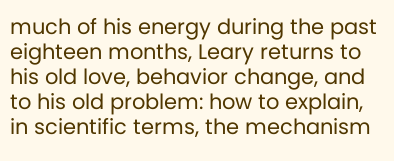much of his energy during the past eighteen months, Leary returns to his old love, behavior change, and to his old problem: how to explain, in scientific terms, the mechanism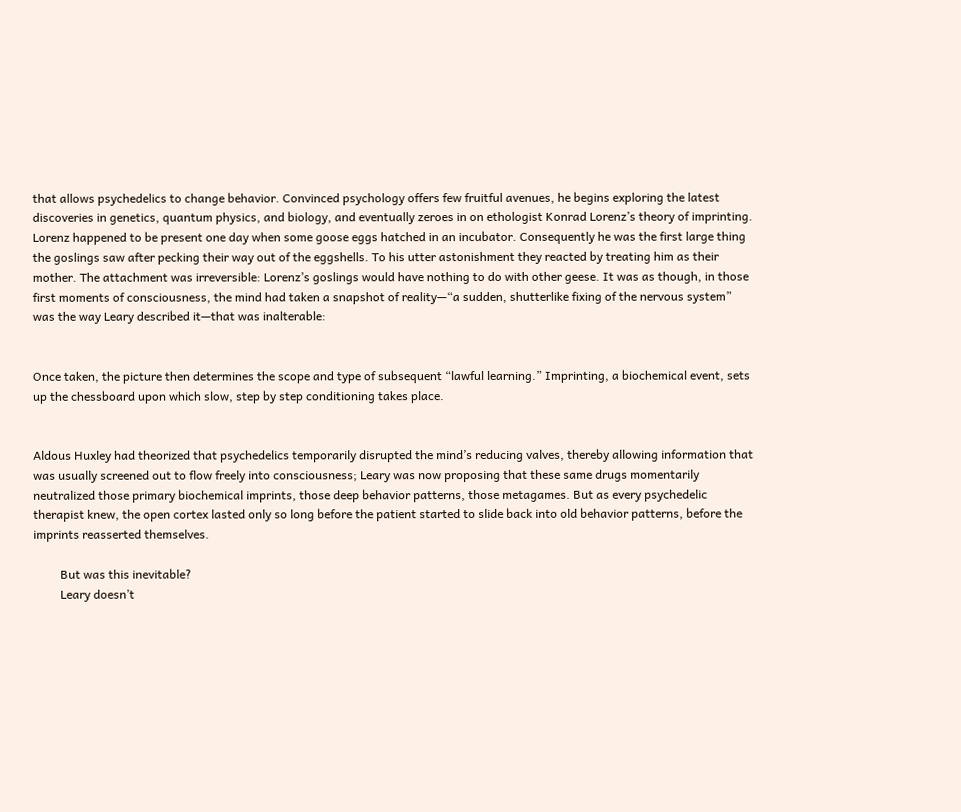that allows psychedelics to change behavior. Convinced psychology offers few fruitful avenues, he begins exploring the latest discoveries in genetics, quantum physics, and biology, and eventually zeroes in on ethologist Konrad Lorenz’s theory of imprinting. Lorenz happened to be present one day when some goose eggs hatched in an incubator. Consequently he was the first large thing the goslings saw after pecking their way out of the eggshells. To his utter astonishment they reacted by treating him as their mother. The attachment was irreversible: Lorenz’s goslings would have nothing to do with other geese. It was as though, in those first moments of consciousness, the mind had taken a snapshot of reality—“a sudden, shutterlike fixing of the nervous system” was the way Leary described it—that was inalterable:


Once taken, the picture then determines the scope and type of subsequent “lawful learning.” Imprinting, a biochemical event, sets up the chessboard upon which slow, step by step conditioning takes place.


Aldous Huxley had theorized that psychedelics temporarily disrupted the mind’s reducing valves, thereby allowing information that was usually screened out to flow freely into consciousness; Leary was now proposing that these same drugs momentarily neutralized those primary biochemical imprints, those deep behavior patterns, those metagames. But as every psychedelic therapist knew, the open cortex lasted only so long before the patient started to slide back into old behavior patterns, before the imprints reasserted themselves.

         But was this inevitable?
         Leary doesn’t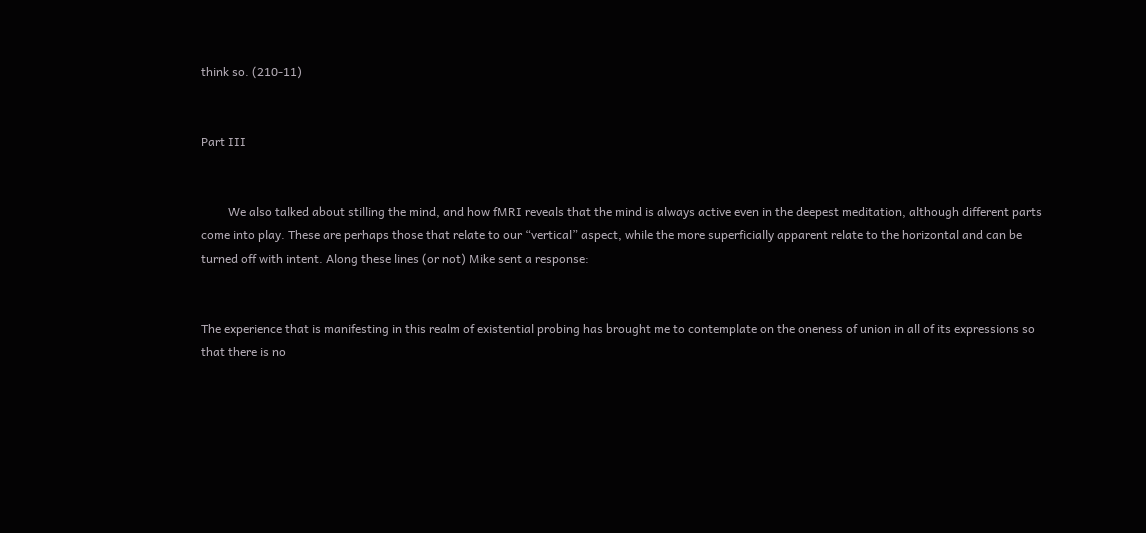think so. (210-11)


Part III


         We also talked about stilling the mind, and how fMRI reveals that the mind is always active even in the deepest meditation, although different parts come into play. These are perhaps those that relate to our “vertical” aspect, while the more superficially apparent relate to the horizontal and can be turned off with intent. Along these lines (or not) Mike sent a response:


The experience that is manifesting in this realm of existential probing has brought me to contemplate on the oneness of union in all of its expressions so that there is no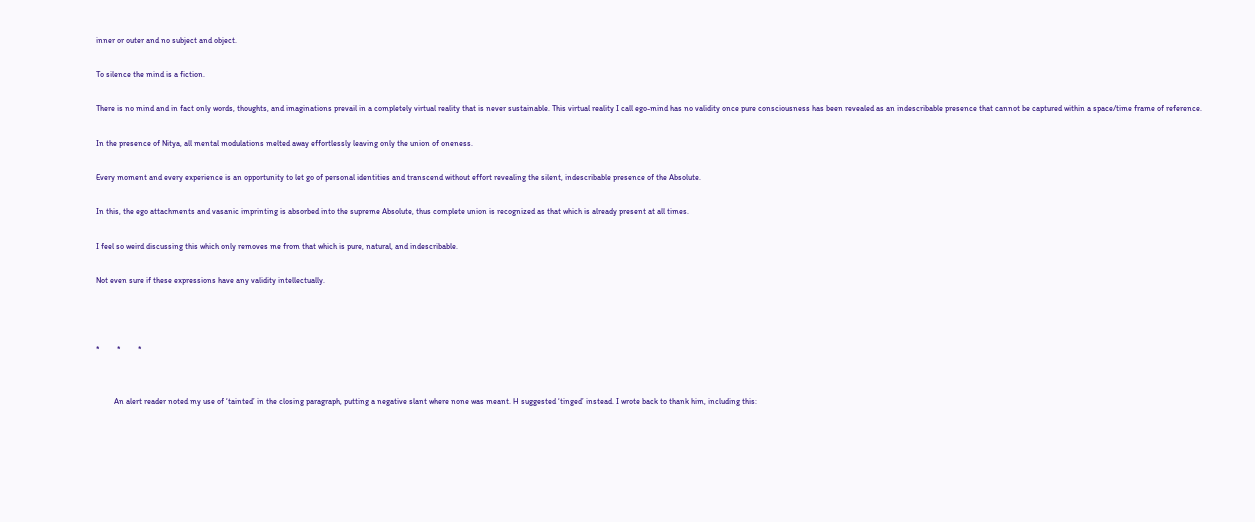inner or outer and no subject and object.

To silence the mind is a fiction.

There is no mind and in fact only words, thoughts, and imaginations prevail in a completely virtual reality that is never sustainable. This virtual reality I call ego-mind has no validity once pure consciousness has been revealed as an indescribable presence that cannot be captured within a space/time frame of reference.

In the presence of Nitya, all mental modulations melted away effortlessly leaving only the union of oneness.

Every moment and every experience is an opportunity to let go of personal identities and transcend without effort revealing the silent, indescribable presence of the Absolute.

In this, the ego attachments and vasanic imprinting is absorbed into the supreme Absolute, thus complete union is recognized as that which is already present at all times.

I feel so weird discussing this which only removes me from that which is pure, natural, and indescribable.

Not even sure if these expressions have any validity intellectually.



*         *         *


         An alert reader noted my use of ‘tainted’ in the closing paragraph, putting a negative slant where none was meant. H suggested ‘tinged’ instead. I wrote back to thank him, including this: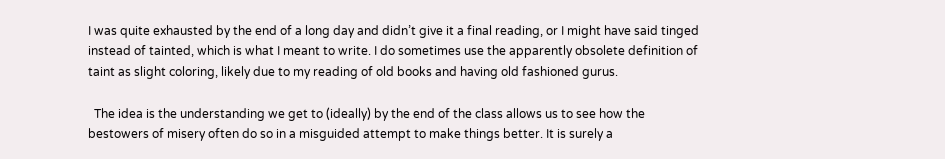I was quite exhausted by the end of a long day and didn’t give it a final reading, or I might have said tinged instead of tainted, which is what I meant to write. I do sometimes use the apparently obsolete definition of taint as slight coloring, likely due to my reading of old books and having old fashioned gurus.

  The idea is the understanding we get to (ideally) by the end of the class allows us to see how the bestowers of misery often do so in a misguided attempt to make things better. It is surely a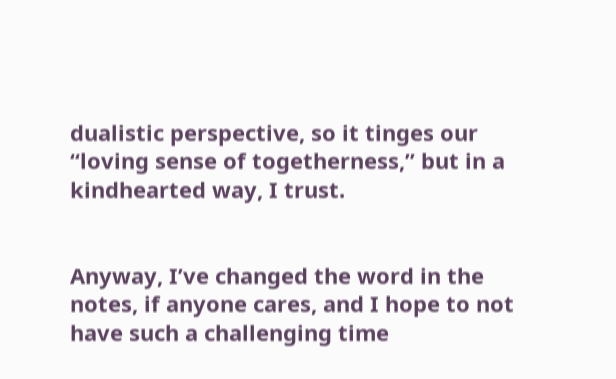dualistic perspective, so it tinges our “loving sense of togetherness,” but in a kindhearted way, I trust.


Anyway, I’ve changed the word in the notes, if anyone cares, and I hope to not have such a challenging time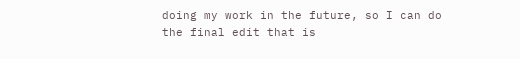doing my work in the future, so I can do the final edit that is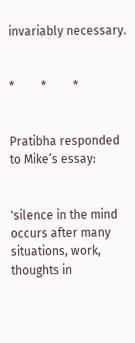invariably necessary.


*         *         *


Pratibha responded to Mike’s essay:


'silence in the mind occurs after many situations, work, thoughts in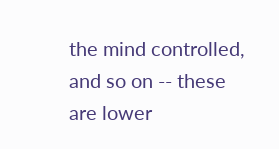the mind controlled, and so on -- these are lower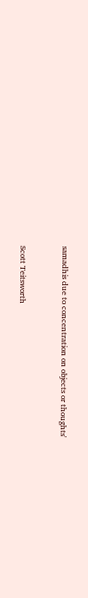samadhis due to concentration on objects or thoughts'


Scott Teitsworth